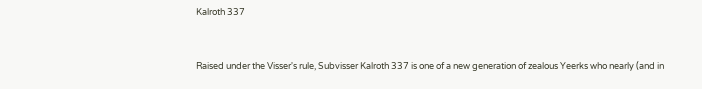Kalroth 337


Raised under the Visser's rule, Subvisser Kalroth 337 is one of a new generation of zealous Yeerks who nearly (and in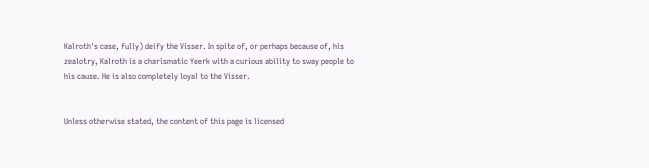Kalroth's case, fully) deify the Visser. In spite of, or perhaps because of, his zealotry, Kalroth is a charismatic Yeerk with a curious ability to sway people to his cause. He is also completely loyal to the Visser.


Unless otherwise stated, the content of this page is licensed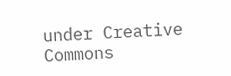under Creative Commons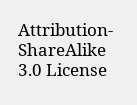Attribution-ShareAlike 3.0 License